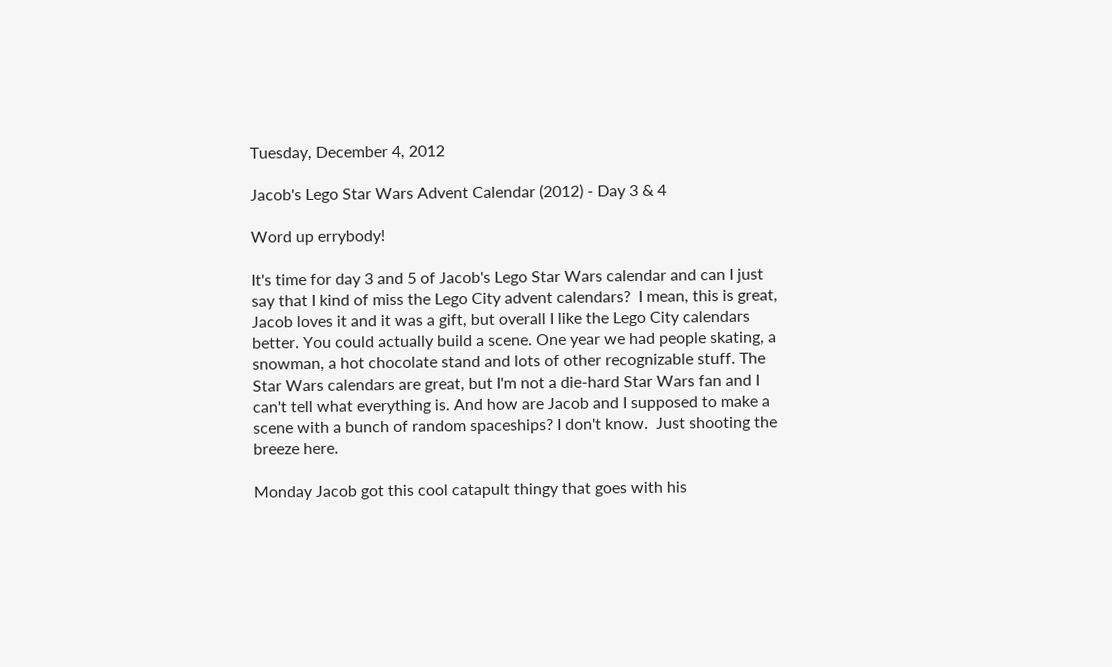Tuesday, December 4, 2012

Jacob's Lego Star Wars Advent Calendar (2012) - Day 3 & 4

Word up errybody!

It's time for day 3 and 5 of Jacob's Lego Star Wars calendar and can I just say that I kind of miss the Lego City advent calendars?  I mean, this is great, Jacob loves it and it was a gift, but overall I like the Lego City calendars better. You could actually build a scene. One year we had people skating, a snowman, a hot chocolate stand and lots of other recognizable stuff. The Star Wars calendars are great, but I'm not a die-hard Star Wars fan and I can't tell what everything is. And how are Jacob and I supposed to make a scene with a bunch of random spaceships? I don't know.  Just shooting the breeze here.

Monday Jacob got this cool catapult thingy that goes with his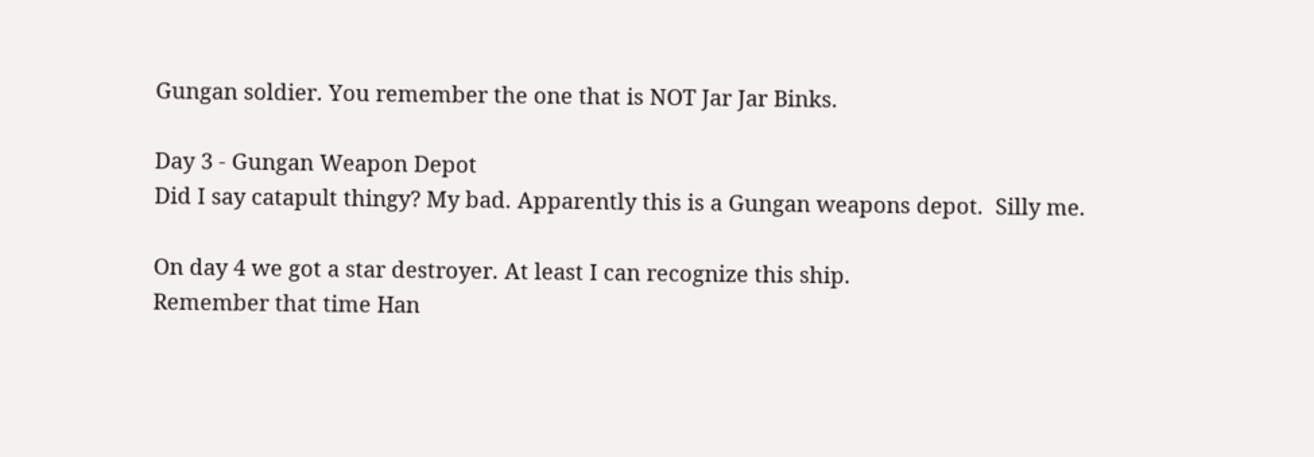Gungan soldier. You remember the one that is NOT Jar Jar Binks.

Day 3 - Gungan Weapon Depot
Did I say catapult thingy? My bad. Apparently this is a Gungan weapons depot.  Silly me.

On day 4 we got a star destroyer. At least I can recognize this ship.
Remember that time Han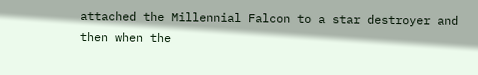attached the Millennial Falcon to a star destroyer and then when the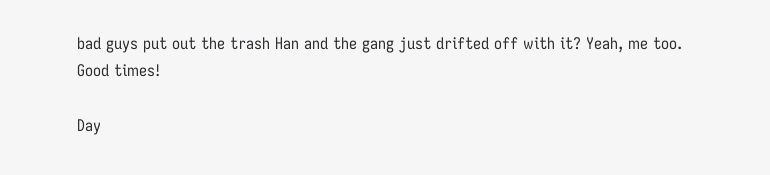bad guys put out the trash Han and the gang just drifted off with it? Yeah, me too.
Good times!

Day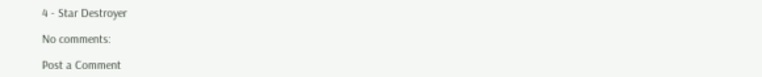4 - Star Destroyer

No comments:

Post a Comment